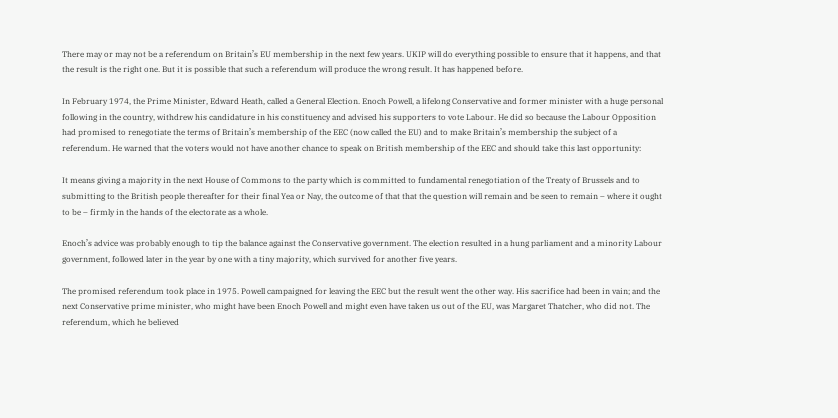There may or may not be a referendum on Britain’s EU membership in the next few years. UKIP will do everything possible to ensure that it happens, and that the result is the right one. But it is possible that such a referendum will produce the wrong result. It has happened before.

In February 1974, the Prime Minister, Edward Heath, called a General Election. Enoch Powell, a lifelong Conservative and former minister with a huge personal following in the country, withdrew his candidature in his constituency and advised his supporters to vote Labour. He did so because the Labour Opposition had promised to renegotiate the terms of Britain’s membership of the EEC (now called the EU) and to make Britain’s membership the subject of a referendum. He warned that the voters would not have another chance to speak on British membership of the EEC and should take this last opportunity:

It means giving a majority in the next House of Commons to the party which is committed to fundamental renegotiation of the Treaty of Brussels and to submitting to the British people thereafter for their final Yea or Nay, the outcome of that that the question will remain and be seen to remain – where it ought to be – firmly in the hands of the electorate as a whole.

Enoch’s advice was probably enough to tip the balance against the Conservative government. The election resulted in a hung parliament and a minority Labour government, followed later in the year by one with a tiny majority, which survived for another five years.

The promised referendum took place in 1975. Powell campaigned for leaving the EEC but the result went the other way. His sacrifice had been in vain; and the next Conservative prime minister, who might have been Enoch Powell and might even have taken us out of the EU, was Margaret Thatcher, who did not. The referendum, which he believed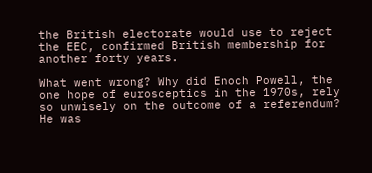the British electorate would use to reject the EEC, confirmed British membership for another forty years.

What went wrong? Why did Enoch Powell, the one hope of eurosceptics in the 1970s, rely so unwisely on the outcome of a referendum? He was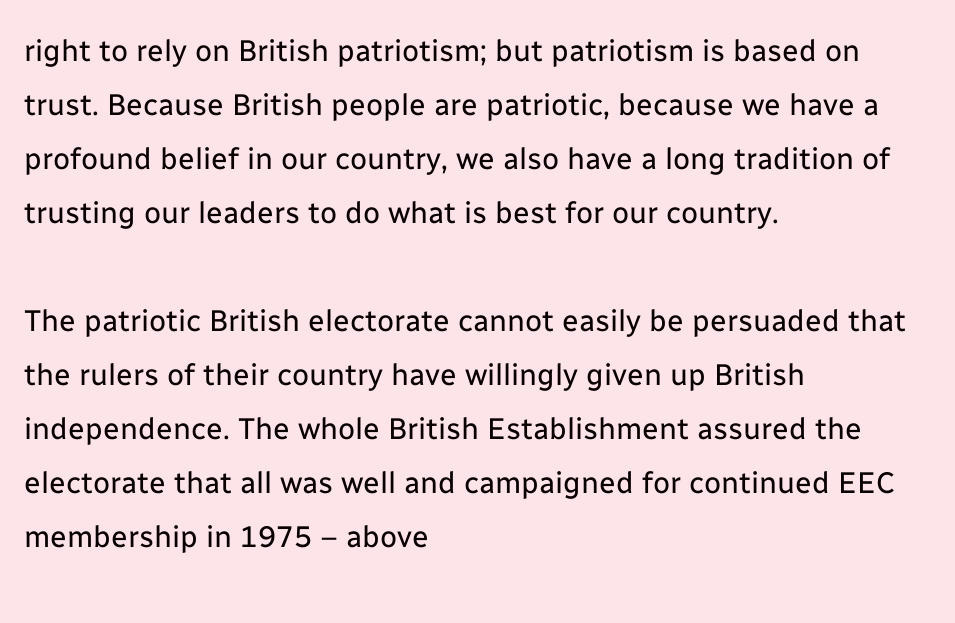right to rely on British patriotism; but patriotism is based on trust. Because British people are patriotic, because we have a profound belief in our country, we also have a long tradition of trusting our leaders to do what is best for our country.

The patriotic British electorate cannot easily be persuaded that the rulers of their country have willingly given up British independence. The whole British Establishment assured the electorate that all was well and campaigned for continued EEC membership in 1975 – above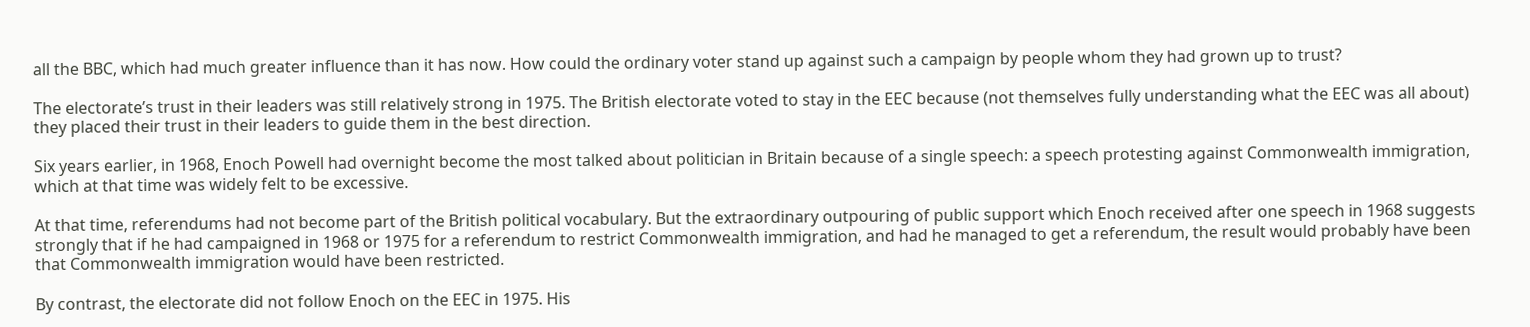all the BBC, which had much greater influence than it has now. How could the ordinary voter stand up against such a campaign by people whom they had grown up to trust?

The electorate’s trust in their leaders was still relatively strong in 1975. The British electorate voted to stay in the EEC because (not themselves fully understanding what the EEC was all about) they placed their trust in their leaders to guide them in the best direction.

Six years earlier, in 1968, Enoch Powell had overnight become the most talked about politician in Britain because of a single speech: a speech protesting against Commonwealth immigration, which at that time was widely felt to be excessive.

At that time, referendums had not become part of the British political vocabulary. But the extraordinary outpouring of public support which Enoch received after one speech in 1968 suggests strongly that if he had campaigned in 1968 or 1975 for a referendum to restrict Commonwealth immigration, and had he managed to get a referendum, the result would probably have been that Commonwealth immigration would have been restricted.

By contrast, the electorate did not follow Enoch on the EEC in 1975. His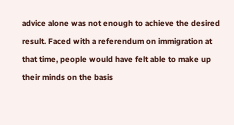advice alone was not enough to achieve the desired result. Faced with a referendum on immigration at that time, people would have felt able to make up their minds on the basis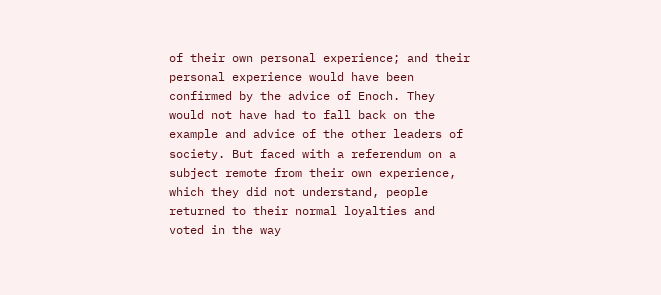of their own personal experience; and their personal experience would have been confirmed by the advice of Enoch. They would not have had to fall back on the example and advice of the other leaders of society. But faced with a referendum on a subject remote from their own experience, which they did not understand, people returned to their normal loyalties and voted in the way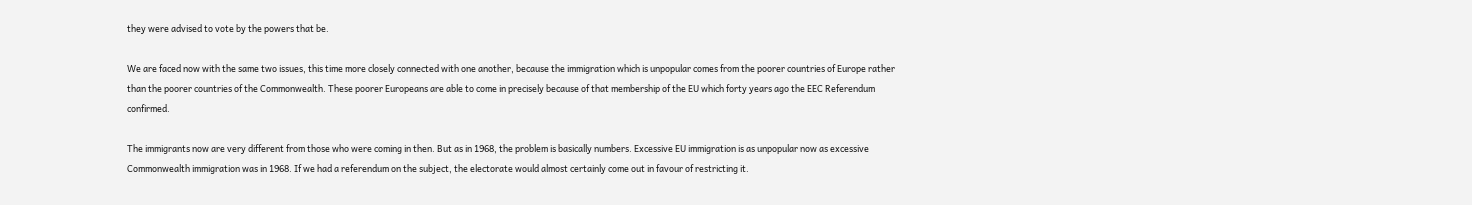they were advised to vote by the powers that be.

We are faced now with the same two issues, this time more closely connected with one another, because the immigration which is unpopular comes from the poorer countries of Europe rather than the poorer countries of the Commonwealth. These poorer Europeans are able to come in precisely because of that membership of the EU which forty years ago the EEC Referendum confirmed.

The immigrants now are very different from those who were coming in then. But as in 1968, the problem is basically numbers. Excessive EU immigration is as unpopular now as excessive Commonwealth immigration was in 1968. If we had a referendum on the subject, the electorate would almost certainly come out in favour of restricting it.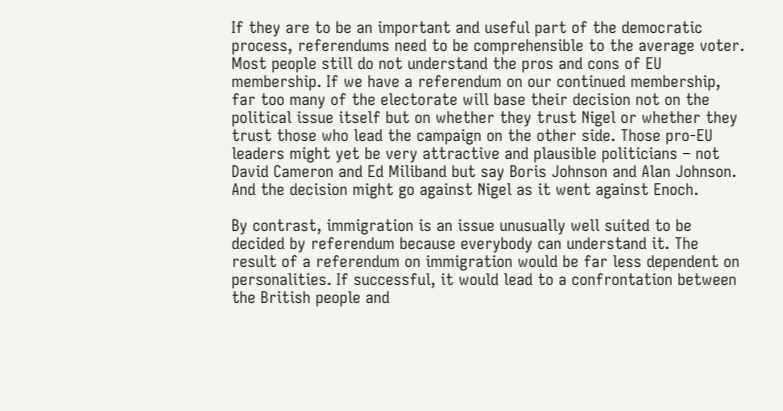If they are to be an important and useful part of the democratic process, referendums need to be comprehensible to the average voter. Most people still do not understand the pros and cons of EU membership. If we have a referendum on our continued membership, far too many of the electorate will base their decision not on the political issue itself but on whether they trust Nigel or whether they trust those who lead the campaign on the other side. Those pro-EU leaders might yet be very attractive and plausible politicians – not David Cameron and Ed Miliband but say Boris Johnson and Alan Johnson. And the decision might go against Nigel as it went against Enoch.

By contrast, immigration is an issue unusually well suited to be decided by referendum because everybody can understand it. The result of a referendum on immigration would be far less dependent on personalities. If successful, it would lead to a confrontation between the British people and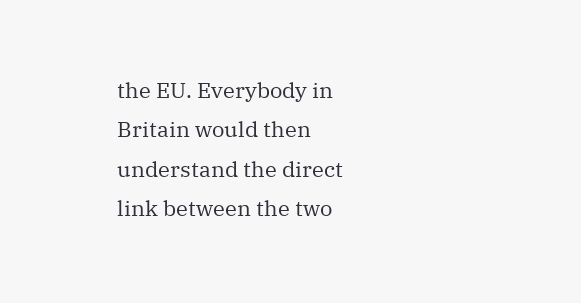the EU. Everybody in Britain would then understand the direct link between the two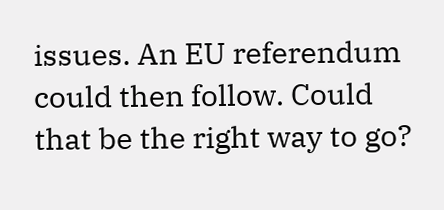issues. An EU referendum could then follow. Could that be the right way to go?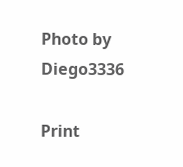Photo by Diego3336

Print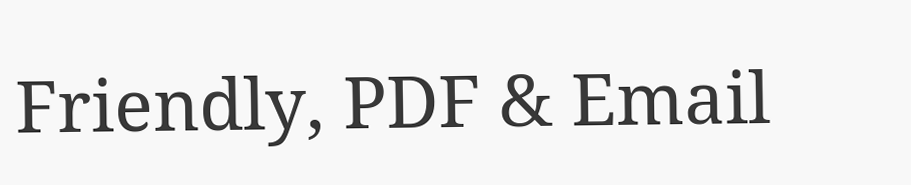Friendly, PDF & Email